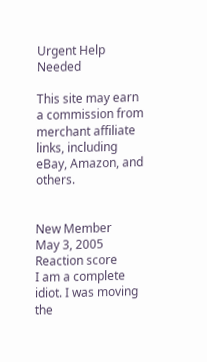Urgent Help Needed

This site may earn a commission from merchant affiliate links, including eBay, Amazon, and others.


New Member
May 3, 2005
Reaction score
I am a complete idiot. I was moving the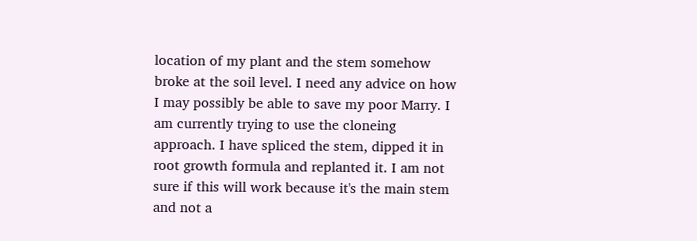location of my plant and the stem somehow broke at the soil level. I need any advice on how I may possibly be able to save my poor Marry. I am currently trying to use the cloneing approach. I have spliced the stem, dipped it in root growth formula and replanted it. I am not sure if this will work because it's the main stem and not a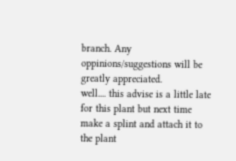branch. Any oppinions/suggestions will be greatly appreciated.
well.... this advise is a little late for this plant but next time make a splint and attach it to the plant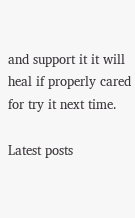and support it it will heal if properly cared for try it next time.

Latest posts